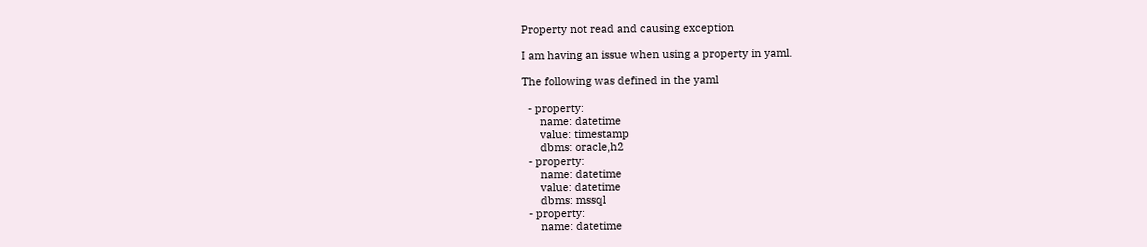Property not read and causing exception

I am having an issue when using a property in yaml.

The following was defined in the yaml

  - property:
      name: datetime
      value: timestamp
      dbms: oracle,h2
  - property:
      name: datetime
      value: datetime
      dbms: mssql
  - property:
      name: datetime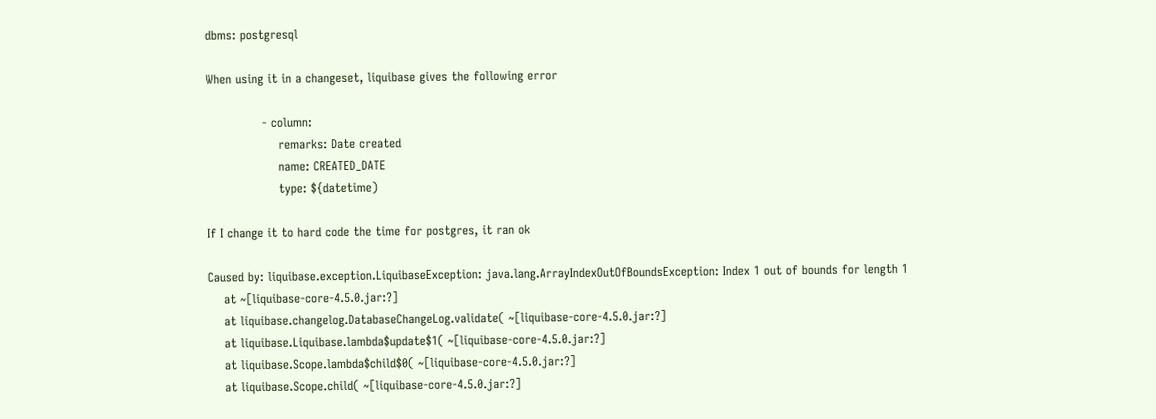dbms: postgresql

When using it in a changeset, liquibase gives the following error

              - column:
                  remarks: Date created
                  name: CREATED_DATE
                  type: ${datetime)

If I change it to hard code the time for postgres, it ran ok

Caused by: liquibase.exception.LiquibaseException: java.lang.ArrayIndexOutOfBoundsException: Index 1 out of bounds for length 1
    at ~[liquibase-core-4.5.0.jar:?]
    at liquibase.changelog.DatabaseChangeLog.validate( ~[liquibase-core-4.5.0.jar:?]
    at liquibase.Liquibase.lambda$update$1( ~[liquibase-core-4.5.0.jar:?]
    at liquibase.Scope.lambda$child$0( ~[liquibase-core-4.5.0.jar:?]
    at liquibase.Scope.child( ~[liquibase-core-4.5.0.jar:?]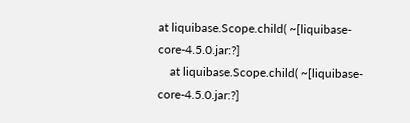at liquibase.Scope.child( ~[liquibase-core-4.5.0.jar:?]
    at liquibase.Scope.child( ~[liquibase-core-4.5.0.jar:?]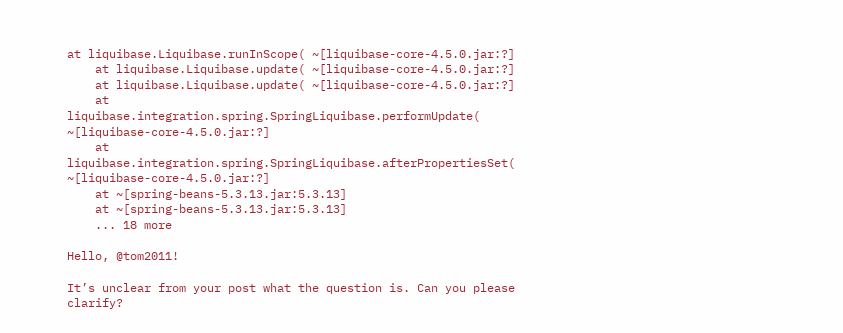at liquibase.Liquibase.runInScope( ~[liquibase-core-4.5.0.jar:?]
    at liquibase.Liquibase.update( ~[liquibase-core-4.5.0.jar:?]
    at liquibase.Liquibase.update( ~[liquibase-core-4.5.0.jar:?]
    at liquibase.integration.spring.SpringLiquibase.performUpdate( ~[liquibase-core-4.5.0.jar:?]
    at liquibase.integration.spring.SpringLiquibase.afterPropertiesSet( ~[liquibase-core-4.5.0.jar:?]
    at ~[spring-beans-5.3.13.jar:5.3.13]
    at ~[spring-beans-5.3.13.jar:5.3.13]
    ... 18 more

Hello, @tom2011!

It’s unclear from your post what the question is. Can you please clarify?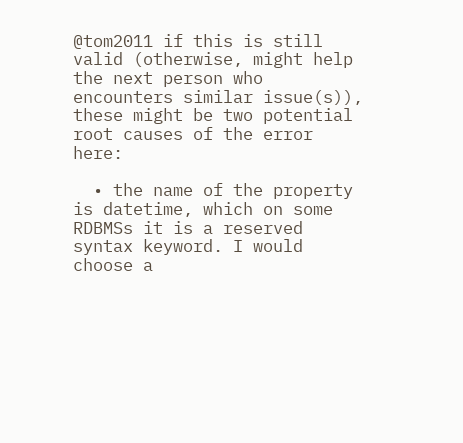@tom2011 if this is still valid (otherwise, might help the next person who encounters similar issue(s)), these might be two potential root causes of the error here:

  • the name of the property is datetime, which on some RDBMSs it is a reserved syntax keyword. I would choose a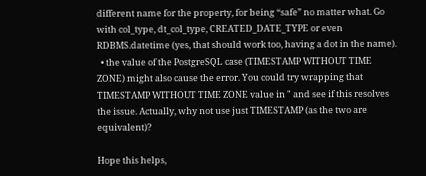different name for the property, for being “safe” no matter what. Go with col_type, dt_col_type, CREATED_DATE_TYPE or even RDBMS.datetime (yes, that should work too, having a dot in the name).
  • the value of the PostgreSQL case (TIMESTAMP WITHOUT TIME ZONE) might also cause the error. You could try wrapping that TIMESTAMP WITHOUT TIME ZONE value in " and see if this resolves the issue. Actually, why not use just TIMESTAMP (as the two are equivalent)?

Hope this helps,